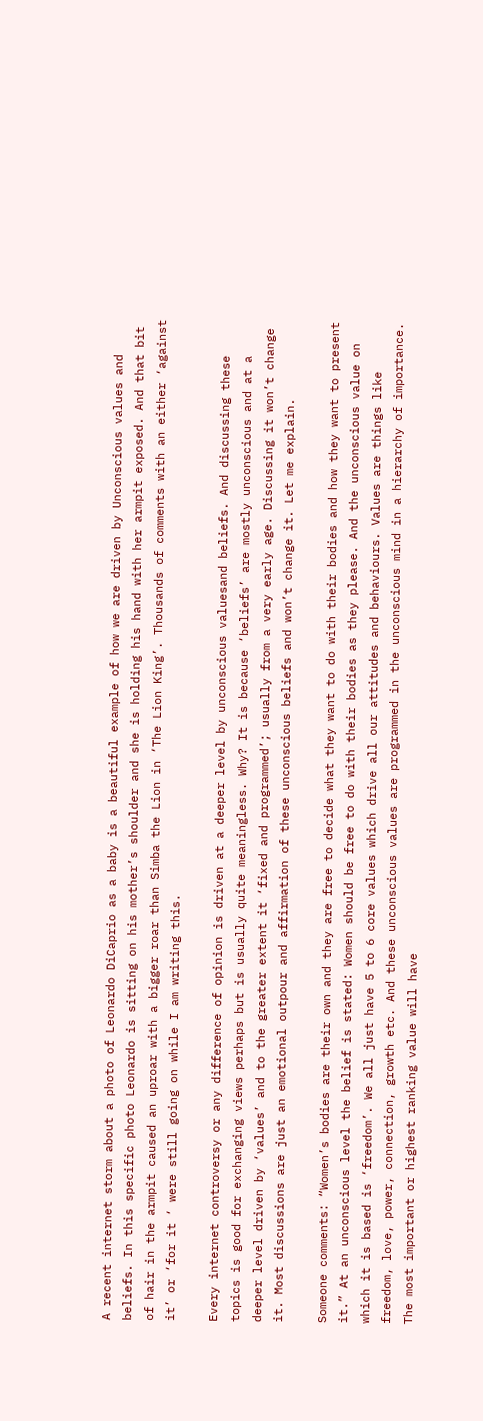A recent internet storm about a photo of Leonardo DiCaprio as a baby is a beautiful example of how we are driven by Unconscious values and beliefs. In this specific photo Leonardo is sitting on his mother’s shoulder and she is holding his hand with her armpit exposed. And that bit of hair in the armpit caused an uproar with a bigger roar than Simba the Lion in ‘The Lion King’. Thousands of comments with an either ‘against it’ or ‘for it ‘ were still going on while I am writing this.

Every internet controversy or any difference of opinion is driven at a deeper level by unconscious valuesand beliefs. And discussing these topics is good for exchanging views perhaps but is usually quite meaningless. Why? It is because ‘beliefs’ are mostly unconscious and at a deeper level driven by ‘values’ and to the greater extent it ‘fixed and programmed’; usually from a very early age. Discussing it won’t change it. Most discussions are just an emotional outpour and affirmation of these unconscious beliefs and won’t change it. Let me explain.

Someone comments: “Women’s bodies are their own and they are free to decide what they want to do with their bodies and how they want to present it.” At an unconscious level the belief is stated: Women should be free to do with their bodies as they please. And the unconscious value on which it is based is ‘freedom’. We all just have 5 to 6 core values which drive all our attitudes and behaviours. Values are things like freedom, love, power, connection, growth etc. And these unconscious values are programmed in the unconscious mind in a hierarchy of importance. The most important or highest ranking value will have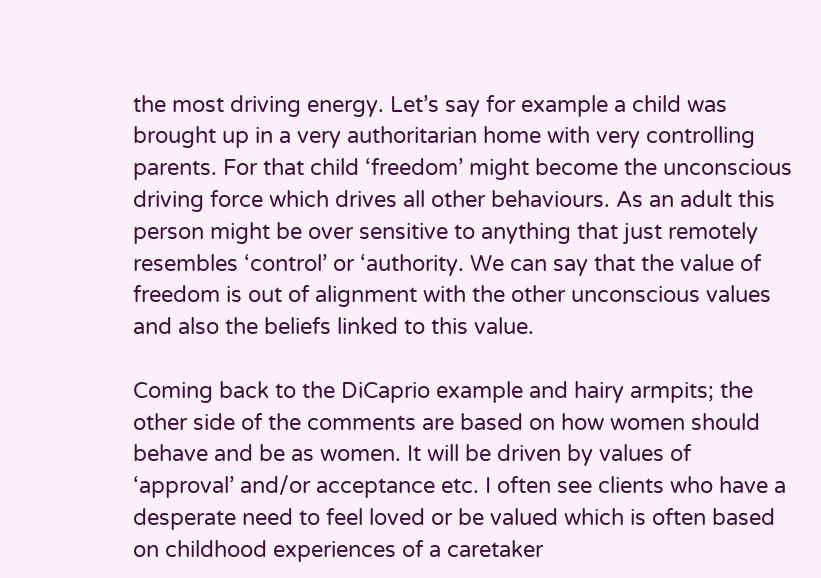the most driving energy. Let’s say for example a child was brought up in a very authoritarian home with very controlling parents. For that child ‘freedom’ might become the unconscious driving force which drives all other behaviours. As an adult this person might be over sensitive to anything that just remotely resembles ‘control’ or ‘authority. We can say that the value of freedom is out of alignment with the other unconscious values and also the beliefs linked to this value.

Coming back to the DiCaprio example and hairy armpits; the other side of the comments are based on how women should behave and be as women. It will be driven by values of ‘approval’ and/or acceptance etc. I often see clients who have a desperate need to feel loved or be valued which is often based on childhood experiences of a caretaker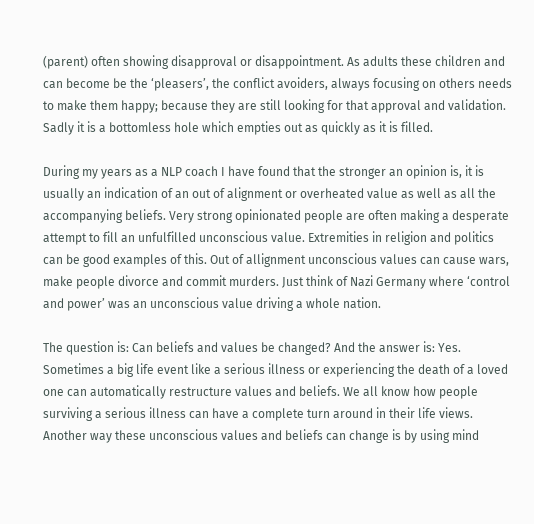(parent) often showing disapproval or disappointment. As adults these children and can become be the ‘pleasers’, the conflict avoiders, always focusing on others needs to make them happy; because they are still looking for that approval and validation. Sadly it is a bottomless hole which empties out as quickly as it is filled.

During my years as a NLP coach I have found that the stronger an opinion is, it is usually an indication of an out of alignment or overheated value as well as all the accompanying beliefs. Very strong opinionated people are often making a desperate attempt to fill an unfulfilled unconscious value. Extremities in religion and politics can be good examples of this. Out of allignment unconscious values can cause wars, make people divorce and commit murders. Just think of Nazi Germany where ‘control and power’ was an unconscious value driving a whole nation.

The question is: Can beliefs and values be changed? And the answer is: Yes. Sometimes a big life event like a serious illness or experiencing the death of a loved one can automatically restructure values and beliefs. We all know how people surviving a serious illness can have a complete turn around in their life views. Another way these unconscious values and beliefs can change is by using mind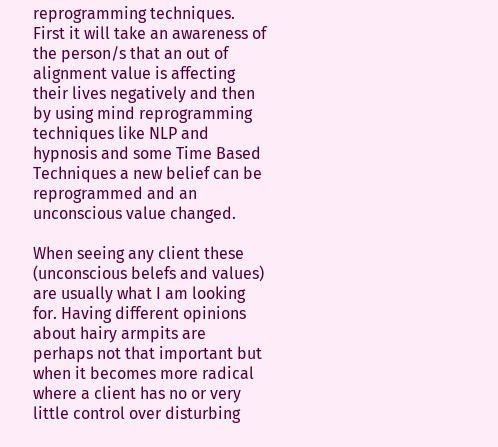reprogramming techniques. First it will take an awareness of the person/s that an out of alignment value is affecting their lives negatively and then by using mind reprogramming techniques like NLP and hypnosis and some Time Based Techniques a new belief can be reprogrammed and an unconscious value changed.

When seeing any client these (unconscious belefs and values) are usually what I am looking for. Having different opinions about hairy armpits are perhaps not that important but when it becomes more radical where a client has no or very little control over disturbing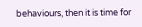behaviours, then it is time for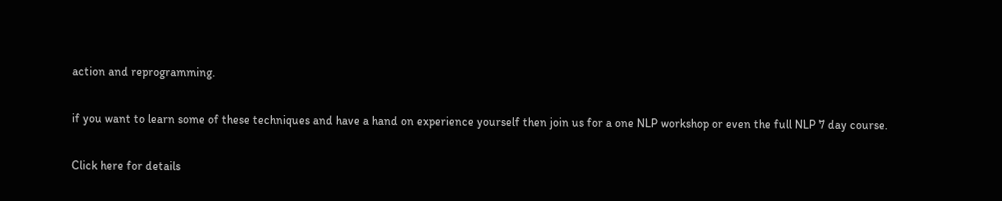action and reprogramming.

if you want to learn some of these techniques and have a hand on experience yourself then join us for a one NLP workshop or even the full NLP 7 day course.

Click here for details